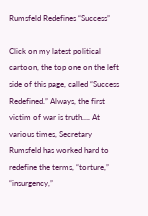Rumsfeld Redefines “Success”

Click on my latest political cartoon, the top one on the left side of this page, called “Success Redefined.” Always, the first victim of war is truth…. At various times, Secretary Rumsfeld has worked hard to redefine the terms, “torture,” “insurgency,”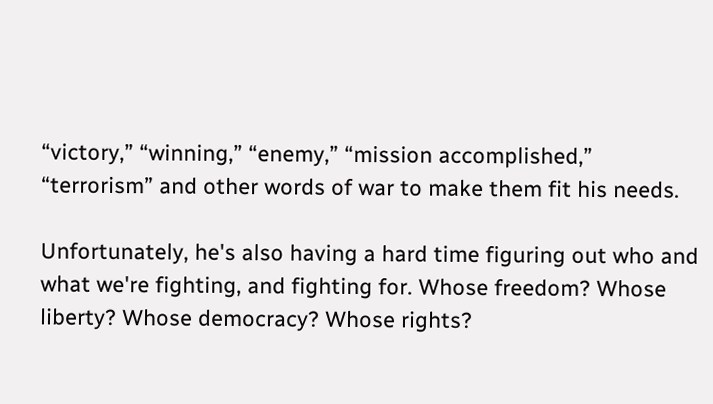“victory,” “winning,” “enemy,” “mission accomplished,” “terrorism” and other words of war to make them fit his needs.

Unfortunately, he's also having a hard time figuring out who and what we're fighting, and fighting for. Whose freedom? Whose liberty? Whose democracy? Whose rights?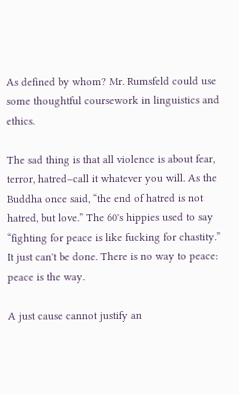As defined by whom? Mr. Rumsfeld could use some thoughtful coursework in linguistics and ethics.

The sad thing is that all violence is about fear, terror, hatred–call it whatever you will. As the Buddha once said, “the end of hatred is not hatred, but love.” The 60's hippies used to say “fighting for peace is like fucking for chastity.” It just can't be done. There is no way to peace: peace is the way.

A just cause cannot justify an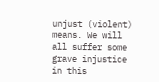unjust (violent) means. We will all suffer some grave injustice in this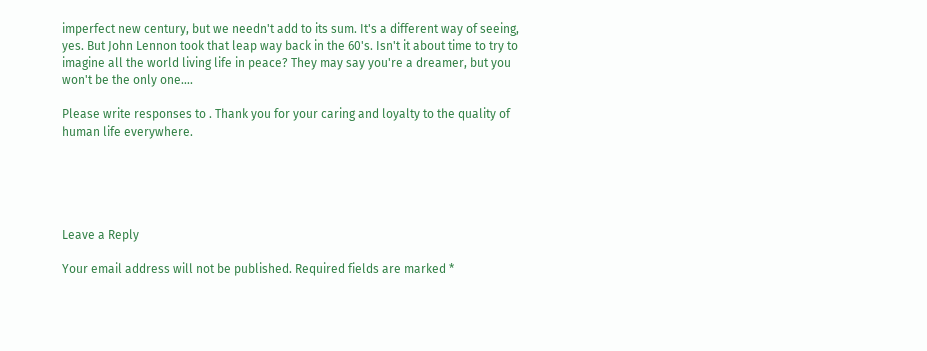imperfect new century, but we needn't add to its sum. It's a different way of seeing, yes. But John Lennon took that leap way back in the 60's. Isn't it about time to try to imagine all the world living life in peace? They may say you're a dreamer, but you won't be the only one….

Please write responses to . Thank you for your caring and loyalty to the quality of human life everywhere.





Leave a Reply

Your email address will not be published. Required fields are marked *